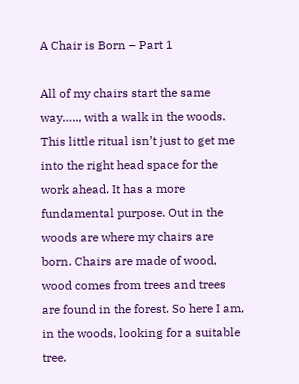A Chair is Born – Part 1

All of my chairs start the same way….., with a walk in the woods. This little ritual isn’t just to get me into the right head space for the work ahead. It has a more fundamental purpose. Out in the woods are where my chairs are born. Chairs are made of wood, wood comes from trees and trees are found in the forest. So here I am, in the woods, looking for a suitable tree.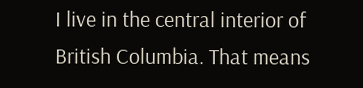I live in the central interior of British Columbia. That means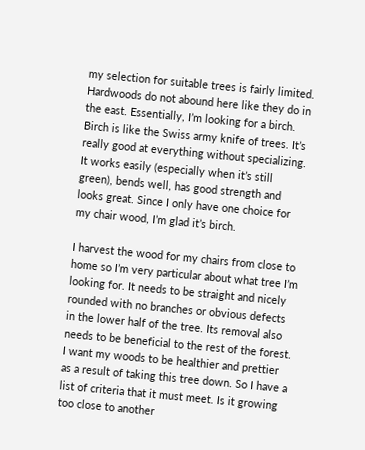my selection for suitable trees is fairly limited. Hardwoods do not abound here like they do in the east. Essentially, I’m looking for a birch. Birch is like the Swiss army knife of trees. It’s really good at everything without specializing. It works easily (especially when it’s still green), bends well, has good strength and looks great. Since I only have one choice for my chair wood, I’m glad it’s birch.

I harvest the wood for my chairs from close to home so I’m very particular about what tree I’m looking for. It needs to be straight and nicely rounded with no branches or obvious defects in the lower half of the tree. Its removal also needs to be beneficial to the rest of the forest. I want my woods to be healthier and prettier as a result of taking this tree down. So I have a list of criteria that it must meet. Is it growing too close to another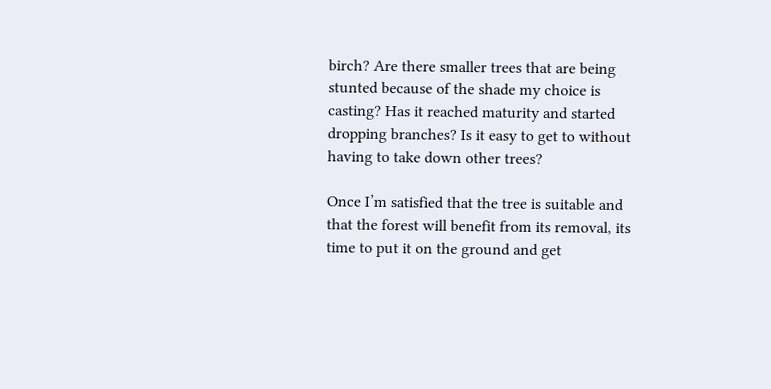birch? Are there smaller trees that are being stunted because of the shade my choice is casting? Has it reached maturity and started dropping branches? Is it easy to get to without having to take down other trees?

Once I’m satisfied that the tree is suitable and that the forest will benefit from its removal, its time to put it on the ground and get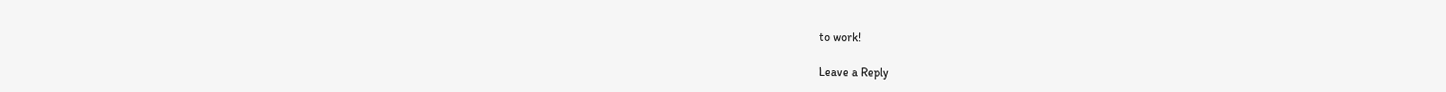to work!

Leave a Reply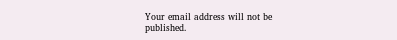Your email address will not be published.